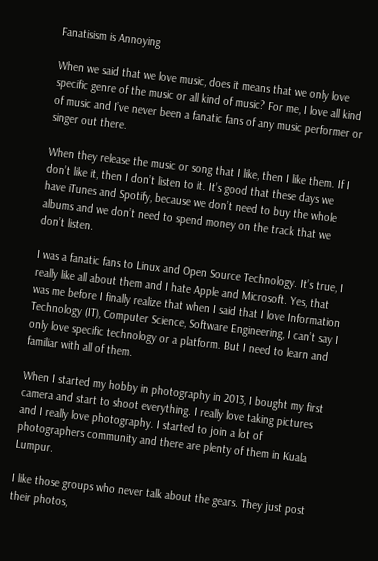Fanatisism is Annoying

When we said that we love music, does it means that we only love specific genre of the music or all kind of music? For me, I love all kind of music and I’ve never been a fanatic fans of any music performer or singer out there.

When they release the music or song that I like, then I like them. If I don’t like it, then I don’t listen to it. It’s good that these days we have iTunes and Spotify, because we don’t need to buy the whole albums and we don’t need to spend money on the track that we don’t listen.

I was a fanatic fans to Linux and Open Source Technology. It’s true, I really like all about them and I hate Apple and Microsoft. Yes, that was me before I finally realize that when I said that I love Information Technology (IT), Computer Science, Software Engineering, I can’t say I only love specific technology or a platform. But I need to learn and familiar with all of them.

When I started my hobby in photography in 2013, I bought my first camera and start to shoot everything. I really love taking pictures and I really love photography. I started to join a lot of photographers community and there are plenty of them in Kuala Lumpur.

I like those groups who never talk about the gears. They just post their photos,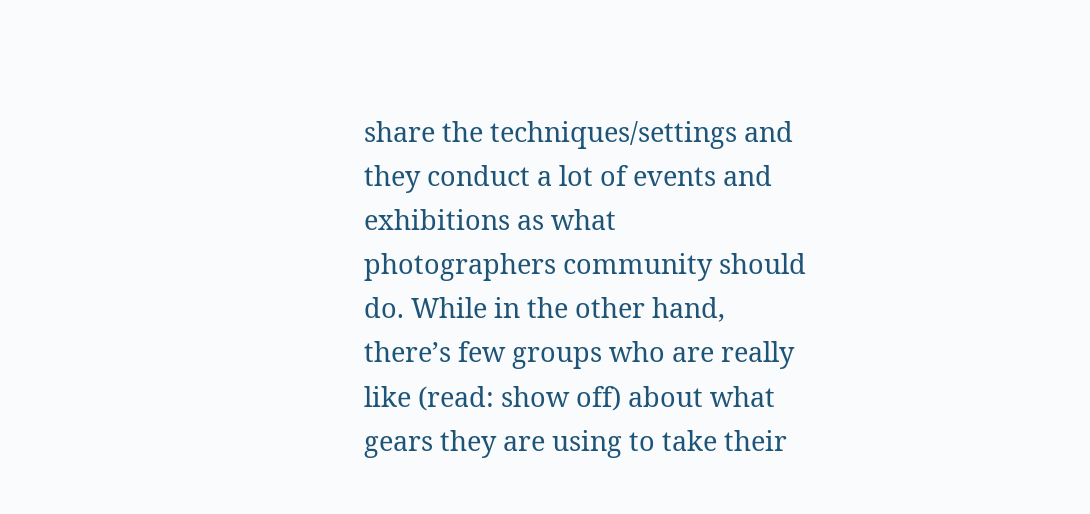share the techniques/settings and they conduct a lot of events and exhibitions as what photographers community should do. While in the other hand, there’s few groups who are really like (read: show off) about what gears they are using to take their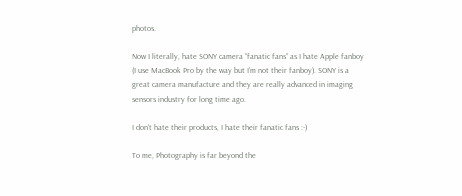photos.

Now I literally, hate SONY camera “fanatic fans” as I hate Apple fanboy (I use MacBook Pro by the way but I’m not their fanboy). SONY is a great camera manufacture and they are really advanced in imaging sensors industry for long time ago.

I don’t hate their products, I hate their fanatic fans :-)

To me, Photography is far beyond the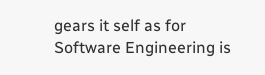gears it self as for Software Engineering is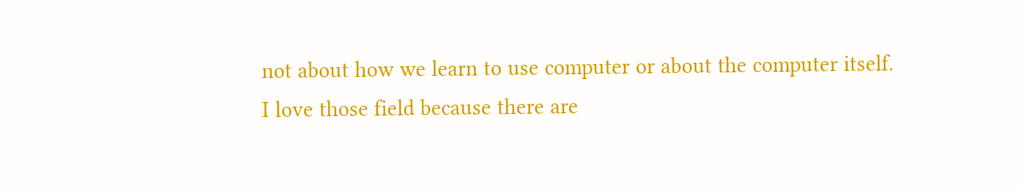not about how we learn to use computer or about the computer itself. I love those field because there are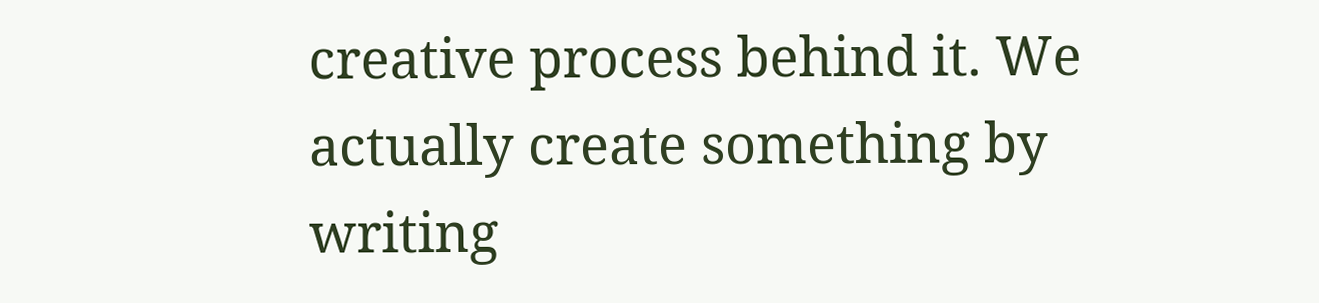creative process behind it. We actually create something by writing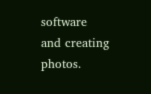software and creating photos.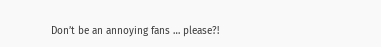Don’t be an annoying fans … please?!